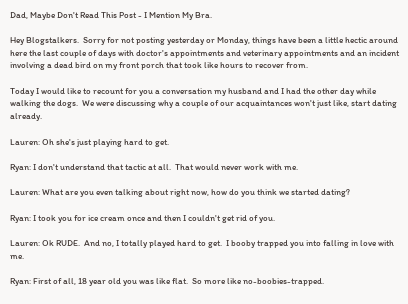Dad, Maybe Don't Read This Post - I Mention My Bra.

Hey Blogstalkers.  Sorry for not posting yesterday or Monday, things have been a little hectic around here the last couple of days with doctor's appointments and veterinary appointments and an incident involving a dead bird on my front porch that took like hours to recover from.

Today I would like to recount for you a conversation my husband and I had the other day while walking the dogs.  We were discussing why a couple of our acquaintances won't just like, start dating already.

Lauren: Oh she's just playing hard to get.

Ryan: I don't understand that tactic at all.  That would never work with me.

Lauren: What are you even talking about right now, how do you think we started dating?

Ryan: I took you for ice cream once and then I couldn't get rid of you.

Lauren: Ok RUDE.  And no, I totally played hard to get.  I booby trapped you into falling in love with me.

Ryan: First of all, 18 year old you was like flat.  So more like no-boobies-trapped.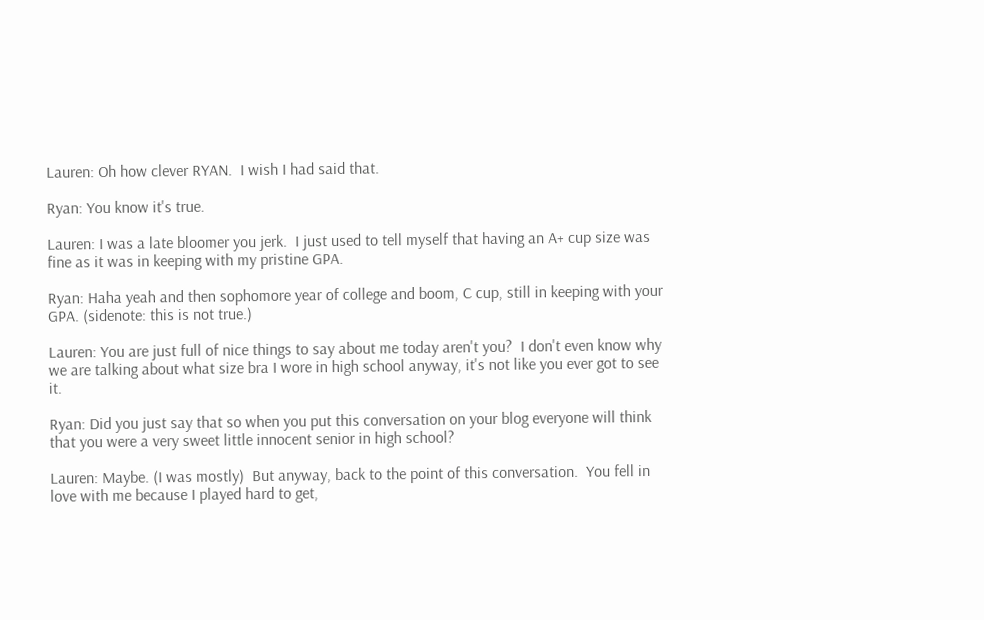Lauren: Oh how clever RYAN.  I wish I had said that.

Ryan: You know it's true.

Lauren: I was a late bloomer you jerk.  I just used to tell myself that having an A+ cup size was fine as it was in keeping with my pristine GPA.

Ryan: Haha yeah and then sophomore year of college and boom, C cup, still in keeping with your GPA. (sidenote: this is not true.)

Lauren: You are just full of nice things to say about me today aren't you?  I don't even know why we are talking about what size bra I wore in high school anyway, it's not like you ever got to see it.

Ryan: Did you just say that so when you put this conversation on your blog everyone will think that you were a very sweet little innocent senior in high school?

Lauren: Maybe. (I was mostly)  But anyway, back to the point of this conversation.  You fell in love with me because I played hard to get,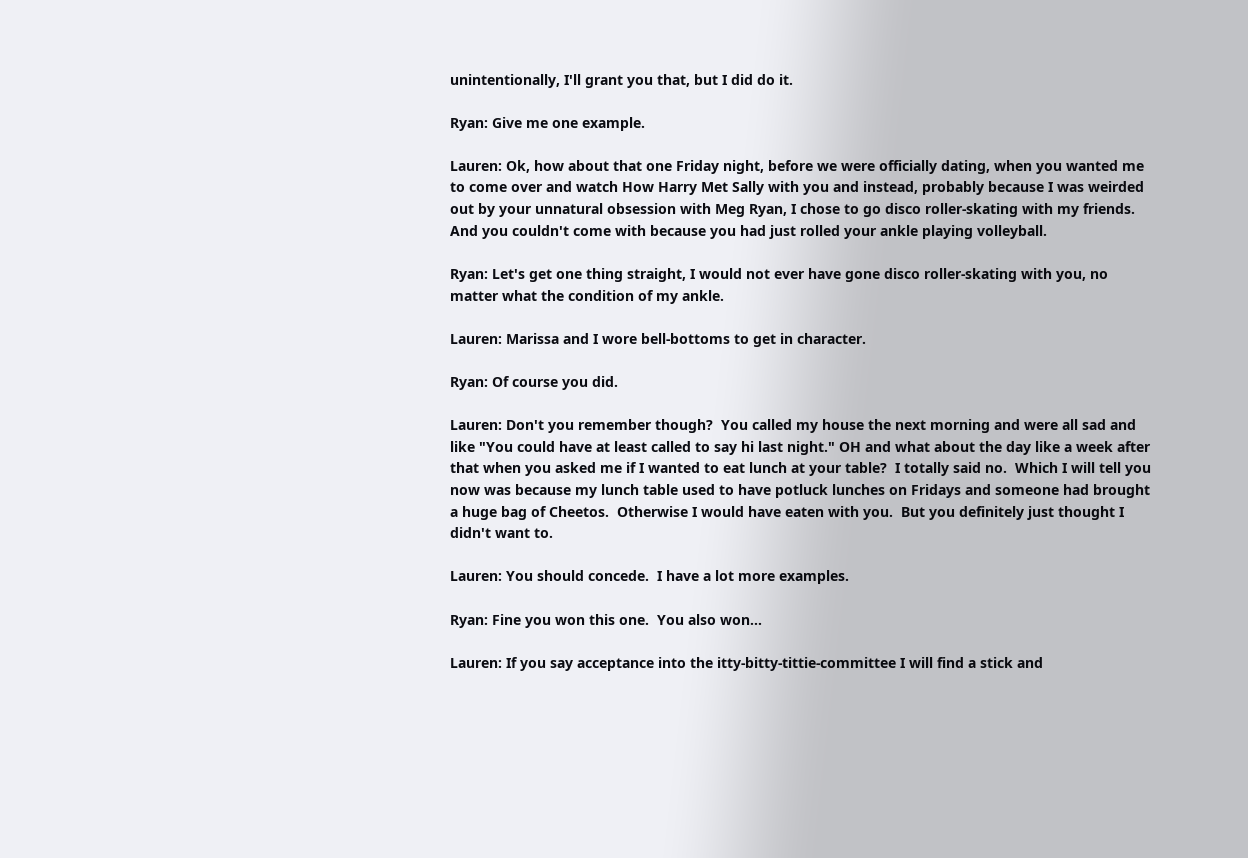unintentionally, I'll grant you that, but I did do it.

Ryan: Give me one example.

Lauren: Ok, how about that one Friday night, before we were officially dating, when you wanted me to come over and watch How Harry Met Sally with you and instead, probably because I was weirded out by your unnatural obsession with Meg Ryan, I chose to go disco roller-skating with my friends.  And you couldn't come with because you had just rolled your ankle playing volleyball.

Ryan: Let's get one thing straight, I would not ever have gone disco roller-skating with you, no matter what the condition of my ankle.

Lauren: Marissa and I wore bell-bottoms to get in character.

Ryan: Of course you did.

Lauren: Don't you remember though?  You called my house the next morning and were all sad and like "You could have at least called to say hi last night." OH and what about the day like a week after that when you asked me if I wanted to eat lunch at your table?  I totally said no.  Which I will tell you now was because my lunch table used to have potluck lunches on Fridays and someone had brought a huge bag of Cheetos.  Otherwise I would have eaten with you.  But you definitely just thought I didn't want to.

Lauren: You should concede.  I have a lot more examples.

Ryan: Fine you won this one.  You also won...

Lauren: If you say acceptance into the itty-bitty-tittie-committee I will find a stick and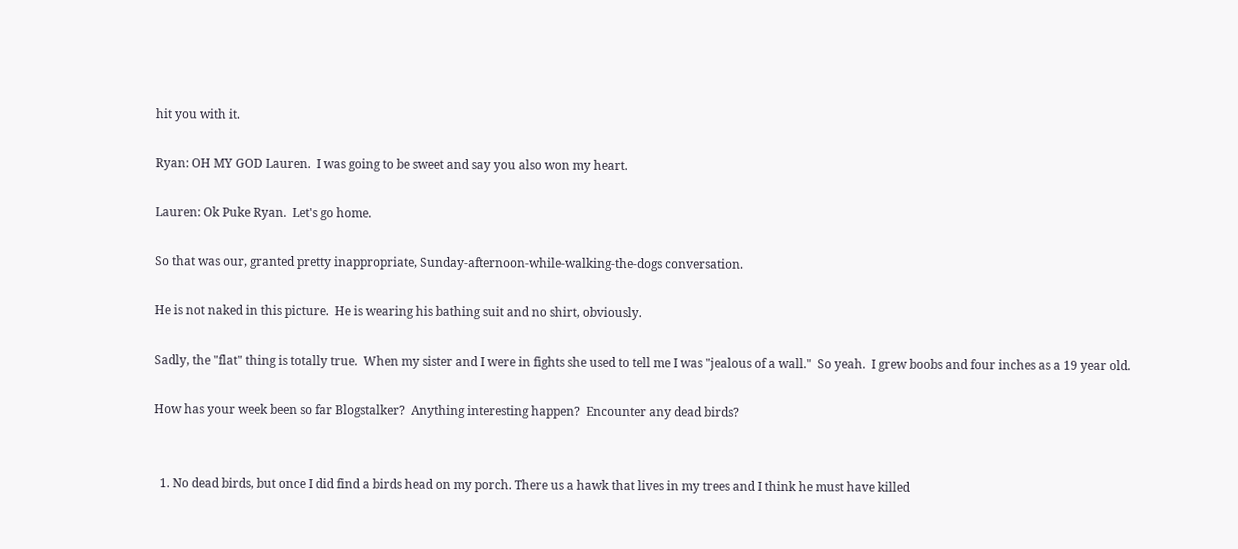hit you with it.

Ryan: OH MY GOD Lauren.  I was going to be sweet and say you also won my heart.

Lauren: Ok Puke Ryan.  Let's go home.

So that was our, granted pretty inappropriate, Sunday-afternoon-while-walking-the-dogs conversation.

He is not naked in this picture.  He is wearing his bathing suit and no shirt, obviously.

Sadly, the "flat" thing is totally true.  When my sister and I were in fights she used to tell me I was "jealous of a wall."  So yeah.  I grew boobs and four inches as a 19 year old.

How has your week been so far Blogstalker?  Anything interesting happen?  Encounter any dead birds?


  1. No dead birds, but once I did find a birds head on my porch. There us a hawk that lives in my trees and I think he must have killed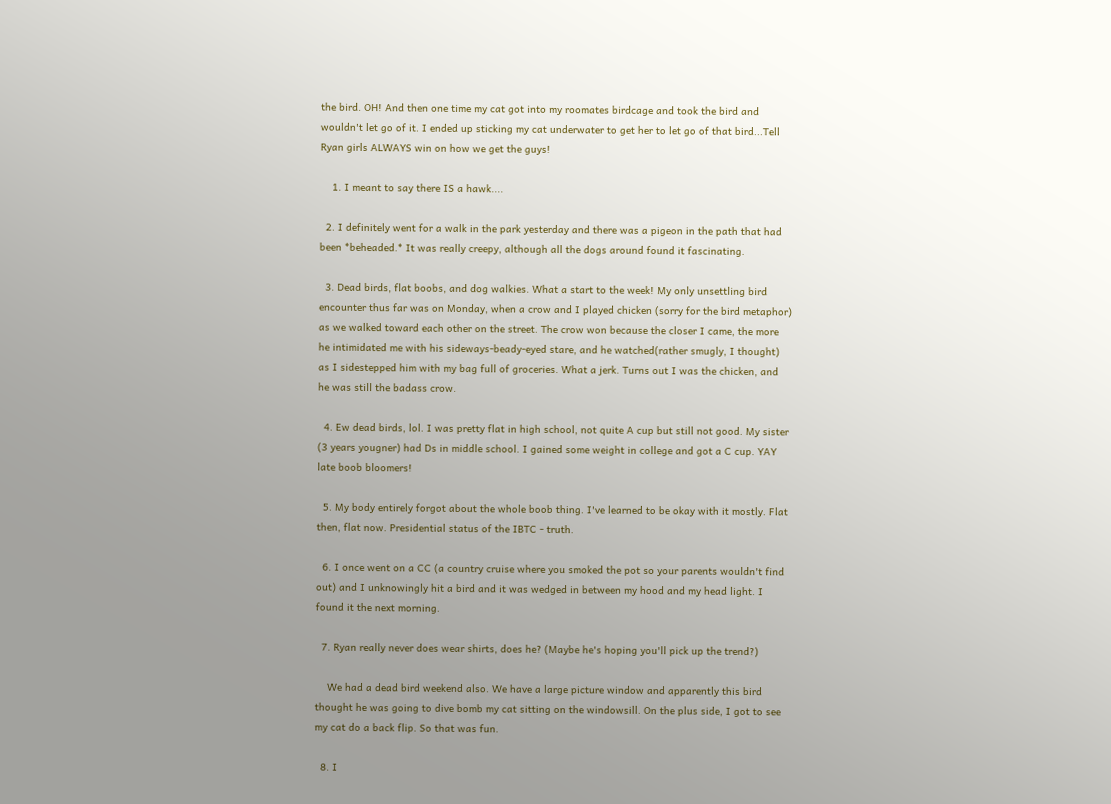the bird. OH! And then one time my cat got into my roomates birdcage and took the bird and wouldn't let go of it. I ended up sticking my cat underwater to get her to let go of that bird...Tell Ryan girls ALWAYS win on how we get the guys!

    1. I meant to say there IS a hawk....

  2. I definitely went for a walk in the park yesterday and there was a pigeon in the path that had been *beheaded.* It was really creepy, although all the dogs around found it fascinating.

  3. Dead birds, flat boobs, and dog walkies. What a start to the week! My only unsettling bird encounter thus far was on Monday, when a crow and I played chicken (sorry for the bird metaphor) as we walked toward each other on the street. The crow won because the closer I came, the more he intimidated me with his sideways-beady-eyed stare, and he watched(rather smugly, I thought) as I sidestepped him with my bag full of groceries. What a jerk. Turns out I was the chicken, and he was still the badass crow.

  4. Ew dead birds, lol. I was pretty flat in high school, not quite A cup but still not good. My sister (3 years yougner) had Ds in middle school. I gained some weight in college and got a C cup. YAY late boob bloomers!

  5. My body entirely forgot about the whole boob thing. I've learned to be okay with it mostly. Flat then, flat now. Presidential status of the IBTC - truth.

  6. I once went on a CC (a country cruise where you smoked the pot so your parents wouldn't find out) and I unknowingly hit a bird and it was wedged in between my hood and my head light. I found it the next morning.

  7. Ryan really never does wear shirts, does he? (Maybe he's hoping you'll pick up the trend?)

    We had a dead bird weekend also. We have a large picture window and apparently this bird thought he was going to dive bomb my cat sitting on the windowsill. On the plus side, I got to see my cat do a back flip. So that was fun.

  8. I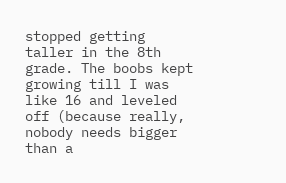stopped getting taller in the 8th grade. The boobs kept growing till I was like 16 and leveled off (because really, nobody needs bigger than a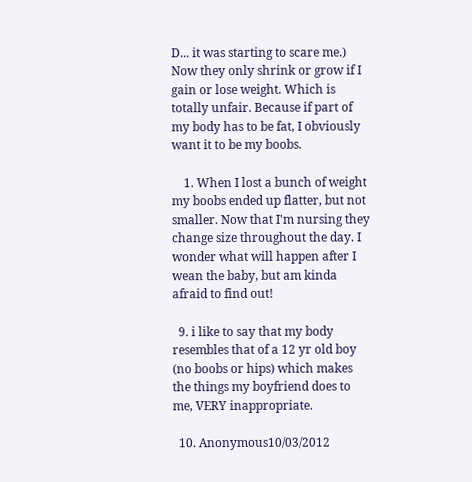D... it was starting to scare me.) Now they only shrink or grow if I gain or lose weight. Which is totally unfair. Because if part of my body has to be fat, I obviously want it to be my boobs.

    1. When I lost a bunch of weight my boobs ended up flatter, but not smaller. Now that I'm nursing they change size throughout the day. I wonder what will happen after I wean the baby, but am kinda afraid to find out!

  9. i like to say that my body resembles that of a 12 yr old boy (no boobs or hips) which makes the things my boyfriend does to me, VERY inappropriate.

  10. Anonymous10/03/2012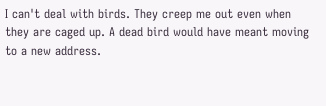I can't deal with birds. They creep me out even when they are caged up. A dead bird would have meant moving to a new address.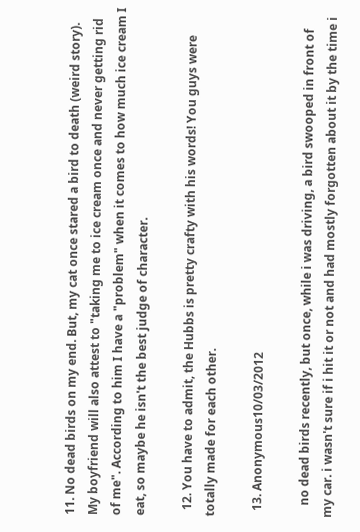11. No dead birds on my end. But, my cat once stared a bird to death (weird story). My boyfriend will also attest to "taking me to ice cream once and never getting rid of me". According to him I have a "problem" when it comes to how much ice cream I eat, so maybe he isn't the best judge of character.

  12. You have to admit, the Hubbs is pretty crafty with his words! You guys were totally made for each other.

  13. Anonymous10/03/2012

    no dead birds recently, but once, while i was driving, a bird swooped in front of my car. i wasn't sure if i hit it or not and had mostly forgotten about it by the time i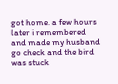got home. a few hours later i remembered and made my husband go check and the bird was stuck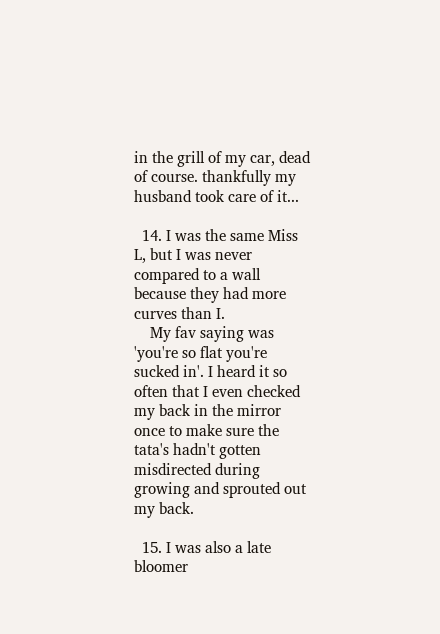in the grill of my car, dead of course. thankfully my husband took care of it...

  14. I was the same Miss L, but I was never compared to a wall because they had more curves than I.
    My fav saying was 'you're so flat you're sucked in'. I heard it so often that I even checked my back in the mirror once to make sure the tata's hadn't gotten misdirected during growing and sprouted out my back.

  15. I was also a late bloomer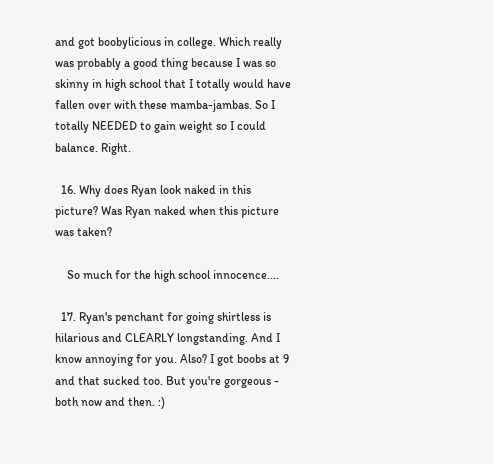and got boobylicious in college. Which really was probably a good thing because I was so skinny in high school that I totally would have fallen over with these mamba-jambas. So I totally NEEDED to gain weight so I could balance. Right.

  16. Why does Ryan look naked in this picture? Was Ryan naked when this picture was taken?

    So much for the high school innocence....

  17. Ryan's penchant for going shirtless is hilarious and CLEARLY longstanding. And I know annoying for you. Also? I got boobs at 9 and that sucked too. But you're gorgeous - both now and then. :)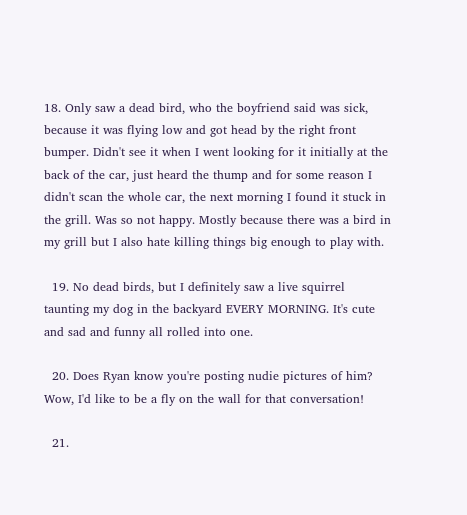18. Only saw a dead bird, who the boyfriend said was sick, because it was flying low and got head by the right front bumper. Didn't see it when I went looking for it initially at the back of the car, just heard the thump and for some reason I didn't scan the whole car, the next morning I found it stuck in the grill. Was so not happy. Mostly because there was a bird in my grill but I also hate killing things big enough to play with.

  19. No dead birds, but I definitely saw a live squirrel taunting my dog in the backyard EVERY MORNING. It's cute and sad and funny all rolled into one.

  20. Does Ryan know you're posting nudie pictures of him? Wow, I'd like to be a fly on the wall for that conversation!

  21.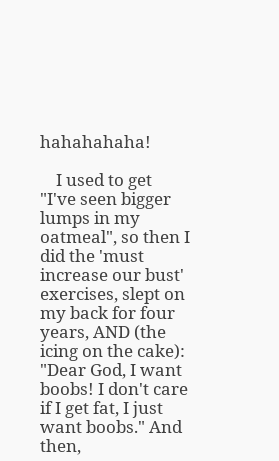hahahahaha!

    I used to get "I've seen bigger lumps in my oatmeal", so then I did the 'must increase our bust' exercises, slept on my back for four years, AND (the icing on the cake): "Dear God, I want boobs! I don't care if I get fat, I just want boobs." And then,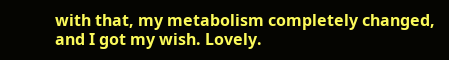with that, my metabolism completely changed, and I got my wish. Lovely.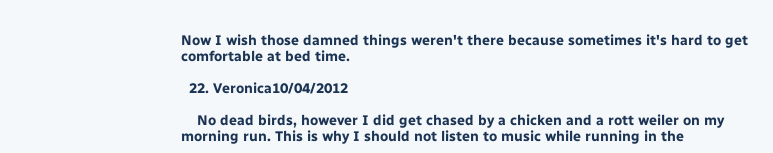Now I wish those damned things weren't there because sometimes it's hard to get comfortable at bed time.

  22. Veronica10/04/2012

    No dead birds, however I did get chased by a chicken and a rott weiler on my morning run. This is why I should not listen to music while running in the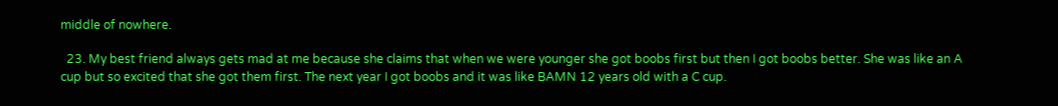middle of nowhere.

  23. My best friend always gets mad at me because she claims that when we were younger she got boobs first but then I got boobs better. She was like an A cup but so excited that she got them first. The next year I got boobs and it was like BAMN 12 years old with a C cup.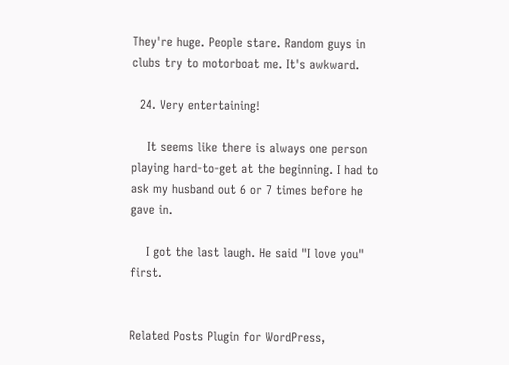They're huge. People stare. Random guys in clubs try to motorboat me. It's awkward.

  24. Very entertaining!

    It seems like there is always one person playing hard-to-get at the beginning. I had to ask my husband out 6 or 7 times before he gave in.

    I got the last laugh. He said "I love you" first.


Related Posts Plugin for WordPress,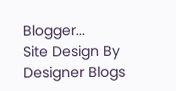Blogger...
Site Design By Designer Blogs